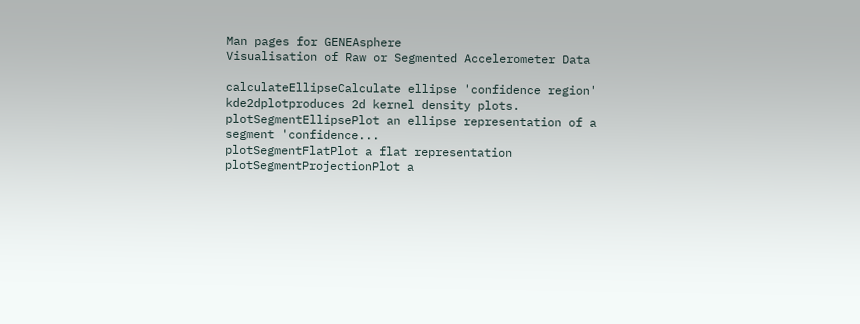Man pages for GENEAsphere
Visualisation of Raw or Segmented Accelerometer Data

calculateEllipseCalculate ellipse 'confidence region'
kde2dplotproduces 2d kernel density plots.
plotSegmentEllipsePlot an ellipse representation of a segment 'confidence...
plotSegmentFlatPlot a flat representation
plotSegmentProjectionPlot a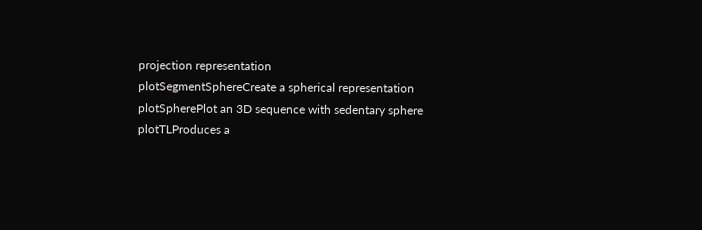projection representation
plotSegmentSphereCreate a spherical representation
plotSpherePlot an 3D sequence with sedentary sphere
plotTLProduces a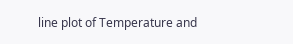line plot of Temperature and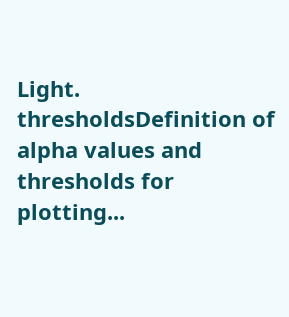Light.
thresholdsDefinition of alpha values and thresholds for plotting...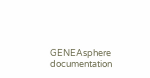GENEAsphere documentation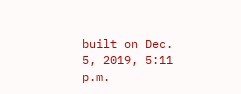built on Dec. 5, 2019, 5:11 p.m.